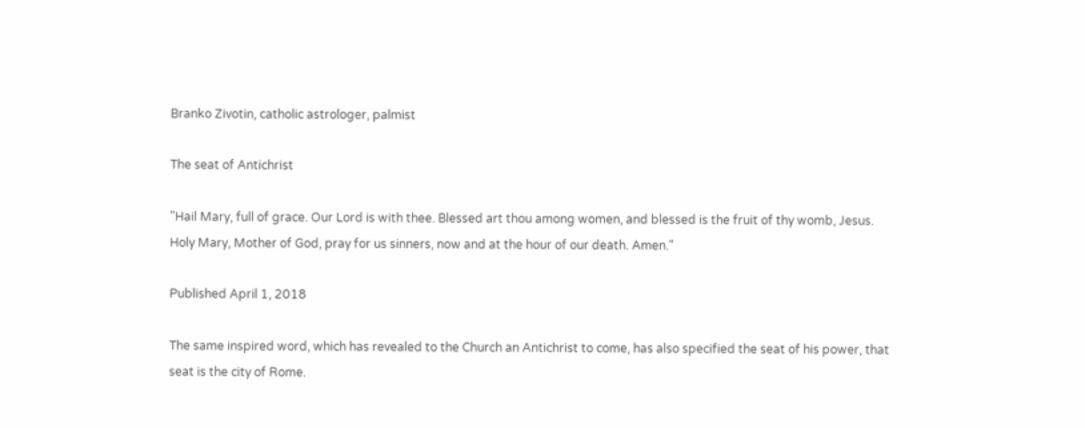Branko Zivotin, catholic astrologer, palmist

The seat of Antichrist

"Hail Mary, full of grace. Our Lord is with thee. Blessed art thou among women, and blessed is the fruit of thy womb, Jesus. Holy Mary, Mother of God, pray for us sinners, now and at the hour of our death. Amen."

Published April 1, 2018

The same inspired word, which has revealed to the Church an Antichrist to come, has also specified the seat of his power, that seat is the city of Rome.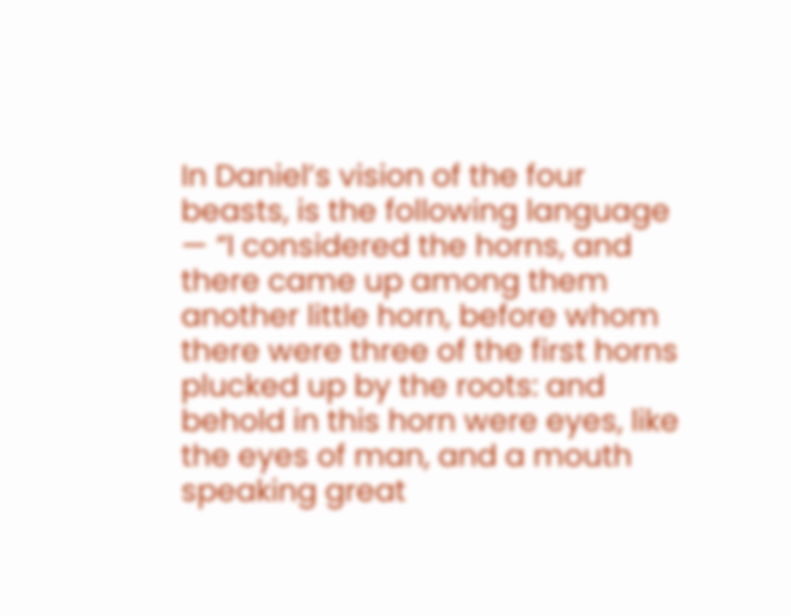In Daniel’s vision of the four beasts, is the following language — “I considered the horns, and there came up among them another little horn, before whom there were three of the first horns plucked up by the roots: and behold in this horn were eyes, like the eyes of man, and a mouth speaking great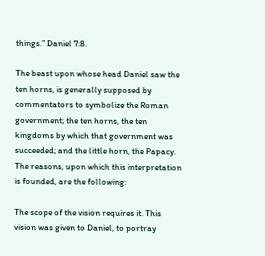things.” Daniel 7:8.

The beast upon whose head Daniel saw the ten horns, is generally supposed by commentators to symbolize the Roman government; the ten horns, the ten kingdoms by which that government was succeeded; and the little horn, the Papacy. The reasons, upon which this interpretation is founded, are the following:

The scope of the vision requires it. This vision was given to Daniel, to portray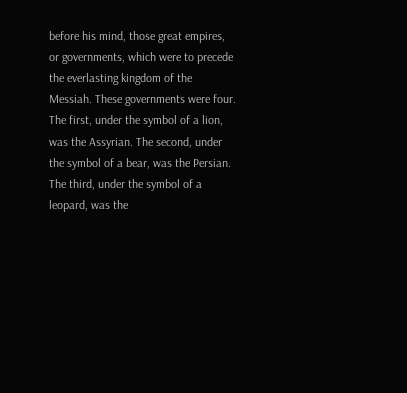before his mind, those great empires, or governments, which were to precede the everlasting kingdom of the Messiah. These governments were four. The first, under the symbol of a lion, was the Assyrian. The second, under the symbol of a bear, was the Persian. The third, under the symbol of a leopard, was the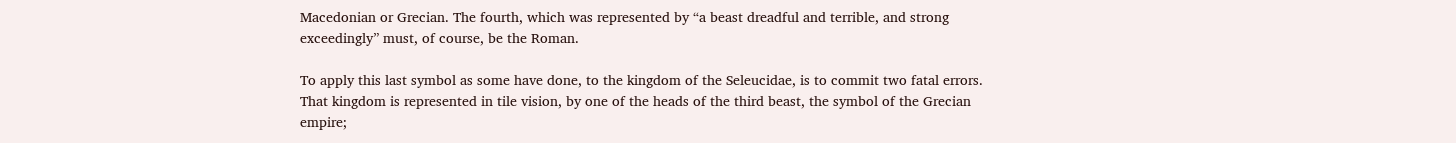Macedonian or Grecian. The fourth, which was represented by “a beast dreadful and terrible, and strong exceedingly” must, of course, be the Roman.

To apply this last symbol as some have done, to the kingdom of the Seleucidae, is to commit two fatal errors. That kingdom is represented in tile vision, by one of the heads of the third beast, the symbol of the Grecian empire;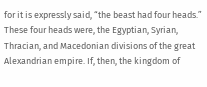for it is expressly said, “the beast had four heads.” These four heads were, the Egyptian, Syrian, Thracian, and Macedonian divisions of the great Alexandrian empire. If, then, the kingdom of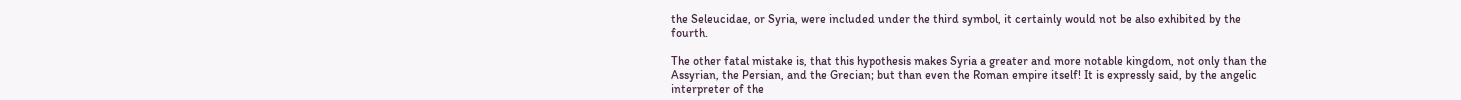the Seleucidae, or Syria, were included under the third symbol, it certainly would not be also exhibited by the fourth.

The other fatal mistake is, that this hypothesis makes Syria a greater and more notable kingdom, not only than the Assyrian, the Persian, and the Grecian; but than even the Roman empire itself! It is expressly said, by the angelic interpreter of the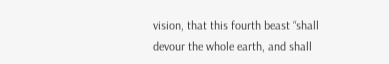vision, that this fourth beast “shall devour the whole earth, and shall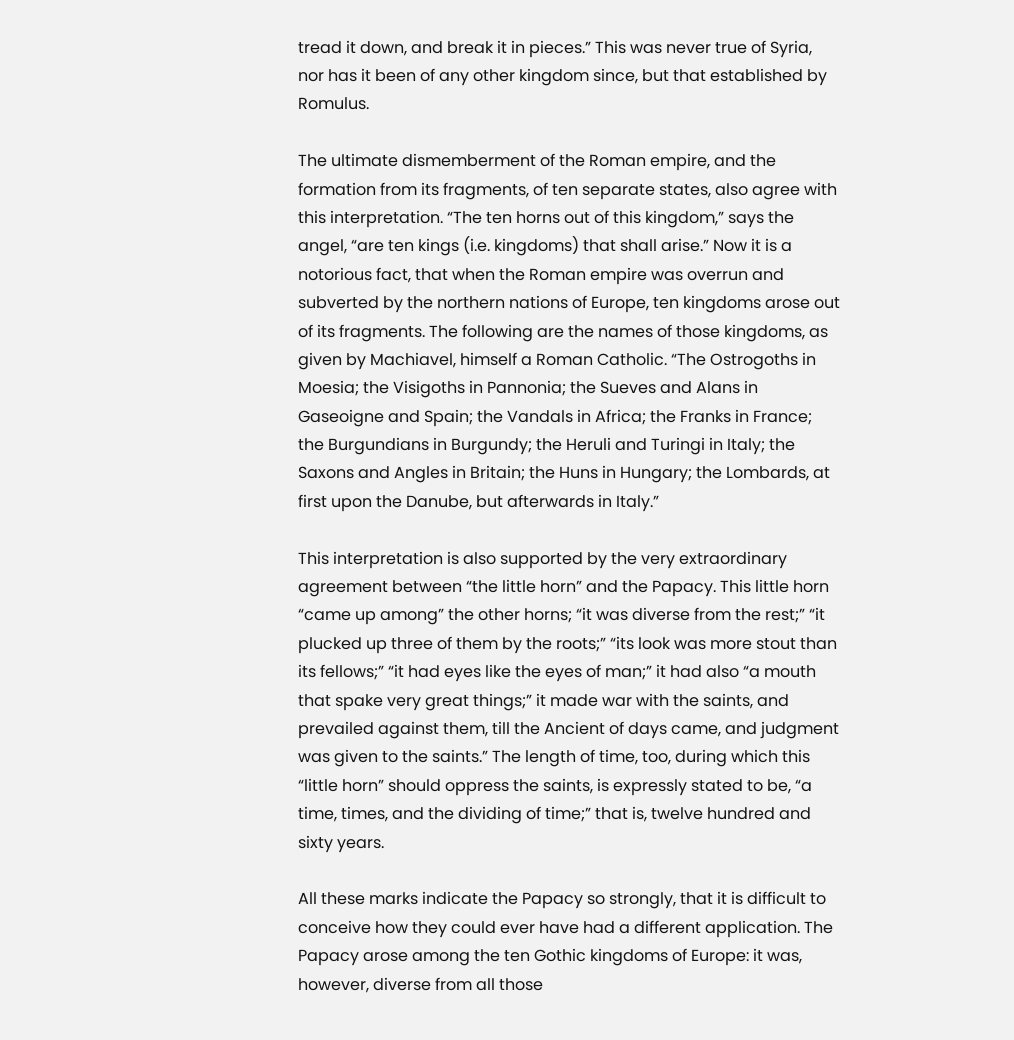tread it down, and break it in pieces.” This was never true of Syria, nor has it been of any other kingdom since, but that established by Romulus.

The ultimate dismemberment of the Roman empire, and the formation from its fragments, of ten separate states, also agree with this interpretation. “The ten horns out of this kingdom,” says the angel, “are ten kings (i.e. kingdoms) that shall arise.” Now it is a notorious fact, that when the Roman empire was overrun and subverted by the northern nations of Europe, ten kingdoms arose out of its fragments. The following are the names of those kingdoms, as given by Machiavel, himself a Roman Catholic. “The Ostrogoths in Moesia; the Visigoths in Pannonia; the Sueves and Alans in Gaseoigne and Spain; the Vandals in Africa; the Franks in France; the Burgundians in Burgundy; the Heruli and Turingi in Italy; the Saxons and Angles in Britain; the Huns in Hungary; the Lombards, at first upon the Danube, but afterwards in Italy.”

This interpretation is also supported by the very extraordinary agreement between “the little horn” and the Papacy. This little horn “came up among” the other horns; “it was diverse from the rest;” “it plucked up three of them by the roots;” “its look was more stout than its fellows;” “it had eyes like the eyes of man;” it had also “a mouth that spake very great things;” it made war with the saints, and prevailed against them, till the Ancient of days came, and judgment was given to the saints.” The length of time, too, during which this “little horn” should oppress the saints, is expressly stated to be, “a time, times, and the dividing of time;” that is, twelve hundred and sixty years.

All these marks indicate the Papacy so strongly, that it is difficult to conceive how they could ever have had a different application. The Papacy arose among the ten Gothic kingdoms of Europe: it was, however, diverse from all those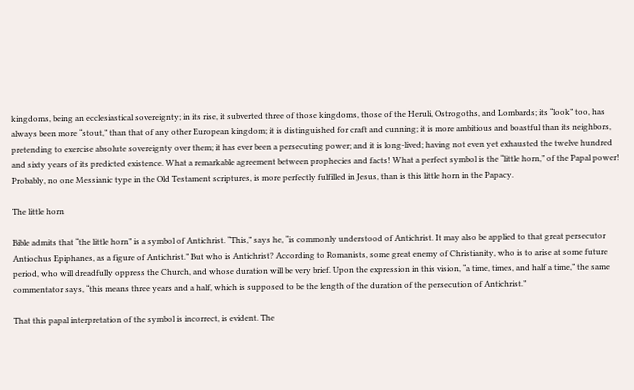kingdoms, being an ecclesiastical sovereignty; in its rise, it subverted three of those kingdoms, those of the Heruli, Ostrogoths, and Lombards; its “look” too, has always been more “stout,” than that of any other European kingdom; it is distinguished for craft and cunning; it is more ambitious and boastful than its neighbors, pretending to exercise absolute sovereignty over them; it has ever been a persecuting power; and it is long-lived; having not even yet exhausted the twelve hundred and sixty years of its predicted existence. What a remarkable agreement between prophecies and facts! What a perfect symbol is the “little horn,” of the Papal power! Probably, no one Messianic type in the Old Testament scriptures, is more perfectly fulfilled in Jesus, than is this little horn in the Papacy.

The little horn

Bible admits that “the little horn” is a symbol of Antichrist. “This,” says he, “is commonly understood of Antichrist. It may also be applied to that great persecutor Antiochus Epiphanes, as a figure of Antichrist.” But who is Antichrist? According to Romanists, some great enemy of Christianity, who is to arise at some future period, who will dreadfully oppress the Church, and whose duration will be very brief. Upon the expression in this vision, “a time, times, and half a time,” the same commentator says, “this means three years and a half, which is supposed to be the length of the duration of the persecution of Antichrist.”

That this papal interpretation of the symbol is incorrect, is evident. The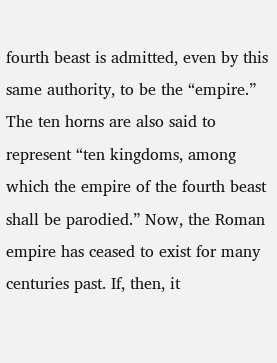fourth beast is admitted, even by this same authority, to be the “empire.” The ten horns are also said to represent “ten kingdoms, among which the empire of the fourth beast shall be parodied.” Now, the Roman empire has ceased to exist for many centuries past. If, then, it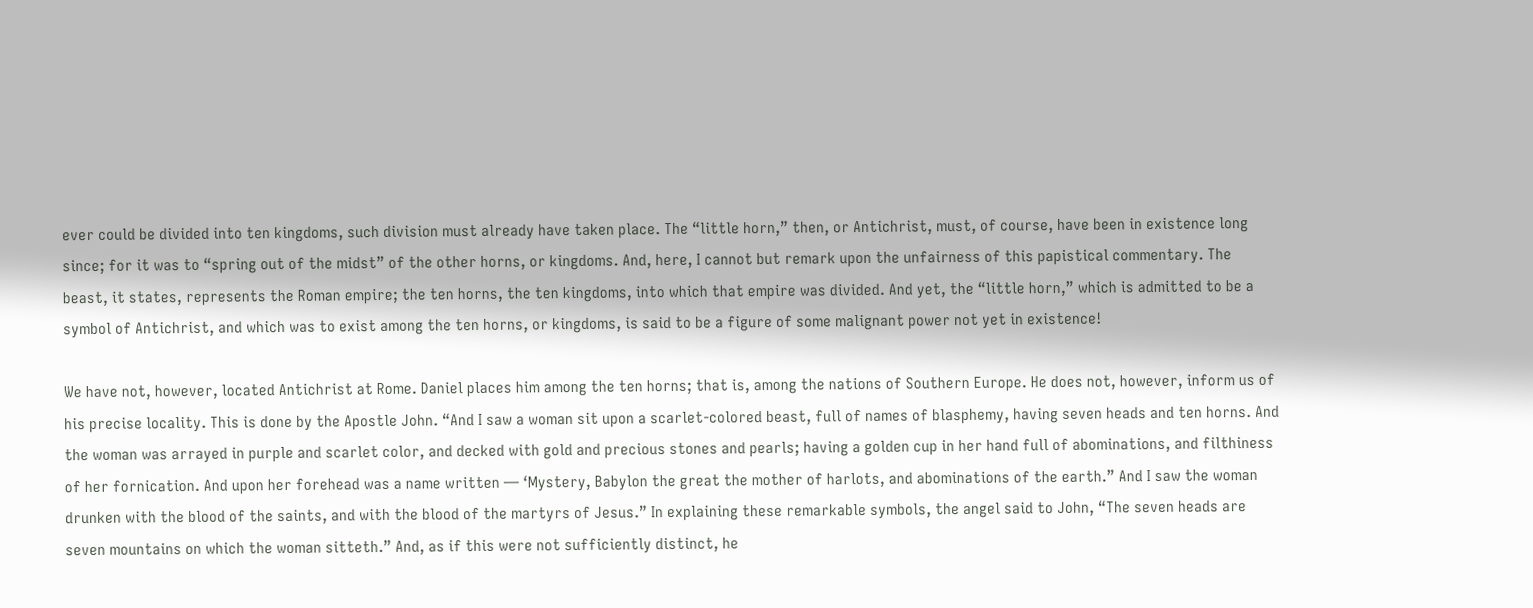ever could be divided into ten kingdoms, such division must already have taken place. The “little horn,” then, or Antichrist, must, of course, have been in existence long since; for it was to “spring out of the midst” of the other horns, or kingdoms. And, here, I cannot but remark upon the unfairness of this papistical commentary. The beast, it states, represents the Roman empire; the ten horns, the ten kingdoms, into which that empire was divided. And yet, the “little horn,” which is admitted to be a symbol of Antichrist, and which was to exist among the ten horns, or kingdoms, is said to be a figure of some malignant power not yet in existence!

We have not, however, located Antichrist at Rome. Daniel places him among the ten horns; that is, among the nations of Southern Europe. He does not, however, inform us of his precise locality. This is done by the Apostle John. “And I saw a woman sit upon a scarlet-colored beast, full of names of blasphemy, having seven heads and ten horns. And the woman was arrayed in purple and scarlet color, and decked with gold and precious stones and pearls; having a golden cup in her hand full of abominations, and filthiness of her fornication. And upon her forehead was a name written — ‘Mystery, Babylon the great the mother of harlots, and abominations of the earth.” And I saw the woman drunken with the blood of the saints, and with the blood of the martyrs of Jesus.” In explaining these remarkable symbols, the angel said to John, “The seven heads are seven mountains on which the woman sitteth.” And, as if this were not sufficiently distinct, he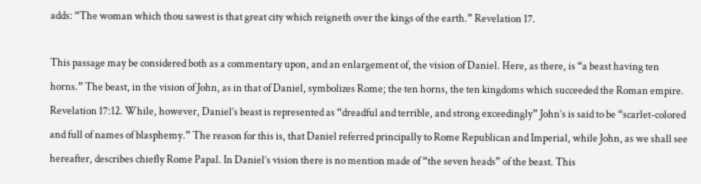adds: “The woman which thou sawest is that great city which reigneth over the kings of the earth.” Revelation 17.

This passage may be considered both as a commentary upon, and an enlargement of, the vision of Daniel. Here, as there, is “a beast having ten horns.” The beast, in the vision of John, as in that of Daniel, symbolizes Rome; the ten horns, the ten kingdoms which succeeded the Roman empire. Revelation 17:12. While, however, Daniel’s beast is represented as “dreadful and terrible, and strong exceedingly” John’s is said to be “scarlet-colored and full of names of blasphemy.” The reason for this is, that Daniel referred principally to Rome Republican and Imperial, while John, as we shall see hereafter, describes chiefly Rome Papal. In Daniel’s vision there is no mention made of “the seven heads” of the beast. This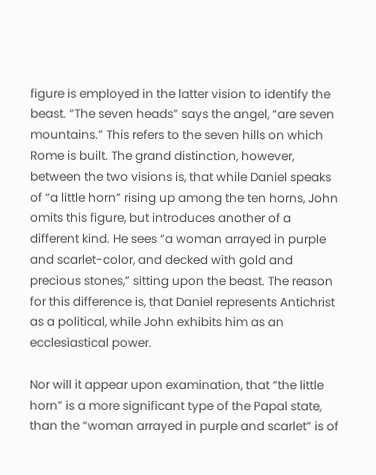figure is employed in the latter vision to identify the beast. “The seven heads” says the angel, “are seven mountains.” This refers to the seven hills on which Rome is built. The grand distinction, however, between the two visions is, that while Daniel speaks of “a little horn” rising up among the ten horns, John omits this figure, but introduces another of a different kind. He sees “a woman arrayed in purple and scarlet-color, and decked with gold and precious stones,” sitting upon the beast. The reason for this difference is, that Daniel represents Antichrist as a political, while John exhibits him as an ecclesiastical power.

Nor will it appear upon examination, that “the little horn” is a more significant type of the Papal state, than the “woman arrayed in purple and scarlet” is of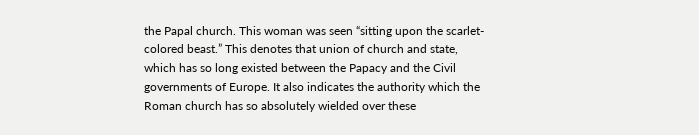the Papal church. This woman was seen “sitting upon the scarlet-colored beast.” This denotes that union of church and state, which has so long existed between the Papacy and the Civil governments of Europe. It also indicates the authority which the Roman church has so absolutely wielded over these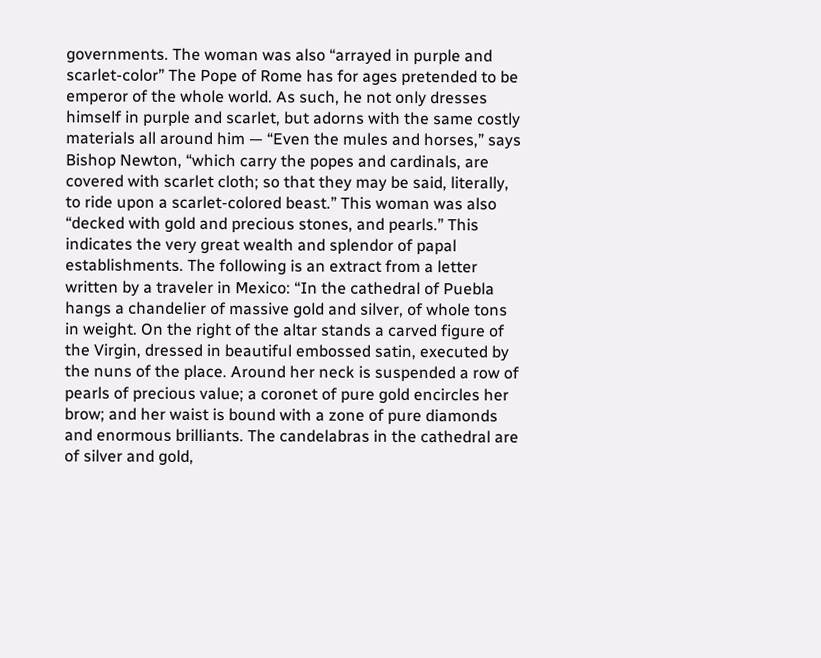governments. The woman was also “arrayed in purple and scarlet-color” The Pope of Rome has for ages pretended to be emperor of the whole world. As such, he not only dresses himself in purple and scarlet, but adorns with the same costly materials all around him — “Even the mules and horses,” says Bishop Newton, “which carry the popes and cardinals, are covered with scarlet cloth; so that they may be said, literally, to ride upon a scarlet-colored beast.” This woman was also “decked with gold and precious stones, and pearls.” This indicates the very great wealth and splendor of papal establishments. The following is an extract from a letter written by a traveler in Mexico: “In the cathedral of Puebla hangs a chandelier of massive gold and silver, of whole tons in weight. On the right of the altar stands a carved figure of the Virgin, dressed in beautiful embossed satin, executed by the nuns of the place. Around her neck is suspended a row of pearls of precious value; a coronet of pure gold encircles her brow; and her waist is bound with a zone of pure diamonds and enormous brilliants. The candelabras in the cathedral are of silver and gold,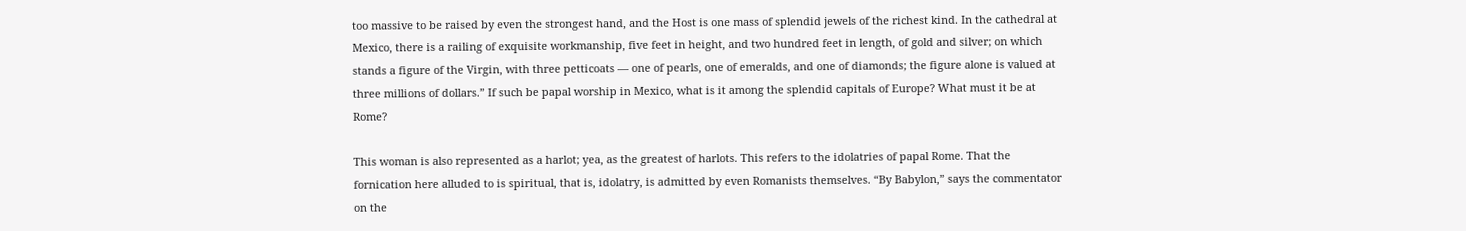too massive to be raised by even the strongest hand, and the Host is one mass of splendid jewels of the richest kind. In the cathedral at Mexico, there is a railing of exquisite workmanship, five feet in height, and two hundred feet in length, of gold and silver; on which stands a figure of the Virgin, with three petticoats — one of pearls, one of emeralds, and one of diamonds; the figure alone is valued at three millions of dollars.” If such be papal worship in Mexico, what is it among the splendid capitals of Europe? What must it be at Rome?

This woman is also represented as a harlot; yea, as the greatest of harlots. This refers to the idolatries of papal Rome. That the fornication here alluded to is spiritual, that is, idolatry, is admitted by even Romanists themselves. “By Babylon,” says the commentator on the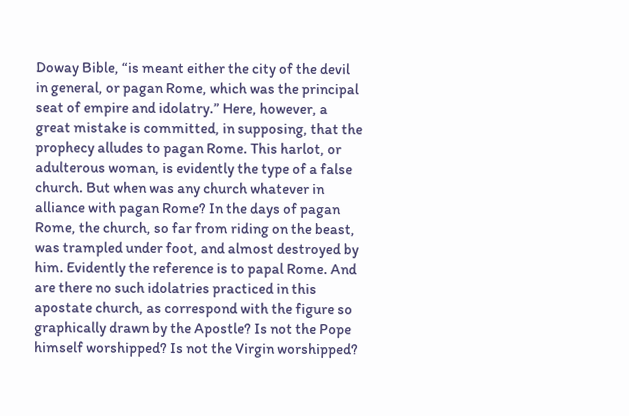Doway Bible, “is meant either the city of the devil in general, or pagan Rome, which was the principal seat of empire and idolatry.” Here, however, a great mistake is committed, in supposing, that the prophecy alludes to pagan Rome. This harlot, or adulterous woman, is evidently the type of a false church. But when was any church whatever in alliance with pagan Rome? In the days of pagan Rome, the church, so far from riding on the beast, was trampled under foot, and almost destroyed by him. Evidently the reference is to papal Rome. And are there no such idolatries practiced in this apostate church, as correspond with the figure so graphically drawn by the Apostle? Is not the Pope himself worshipped? Is not the Virgin worshipped?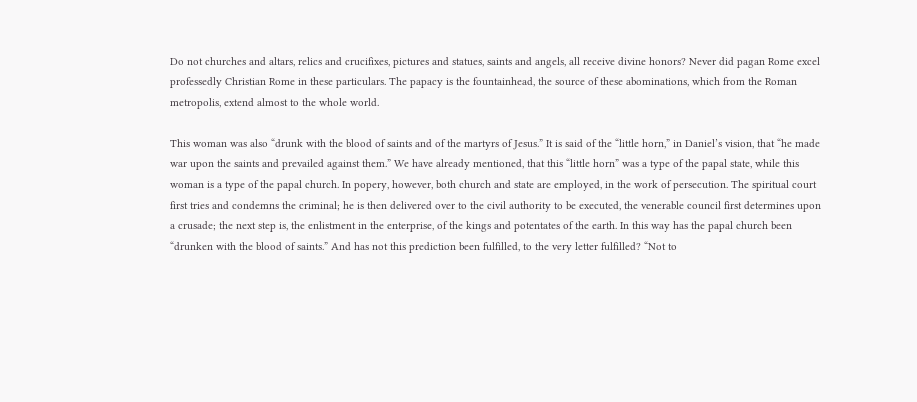Do not churches and altars, relics and crucifixes, pictures and statues, saints and angels, all receive divine honors? Never did pagan Rome excel professedly Christian Rome in these particulars. The papacy is the fountainhead, the source of these abominations, which from the Roman metropolis, extend almost to the whole world.

This woman was also “drunk with the blood of saints and of the martyrs of Jesus.” It is said of the “little horn,” in Daniel’s vision, that “he made war upon the saints and prevailed against them.” We have already mentioned, that this “little horn” was a type of the papal state, while this woman is a type of the papal church. In popery, however, both church and state are employed, in the work of persecution. The spiritual court first tries and condemns the criminal; he is then delivered over to the civil authority to be executed, the venerable council first determines upon a crusade; the next step is, the enlistment in the enterprise, of the kings and potentates of the earth. In this way has the papal church been “drunken with the blood of saints.” And has not this prediction been fulfilled, to the very letter fulfilled? “Not to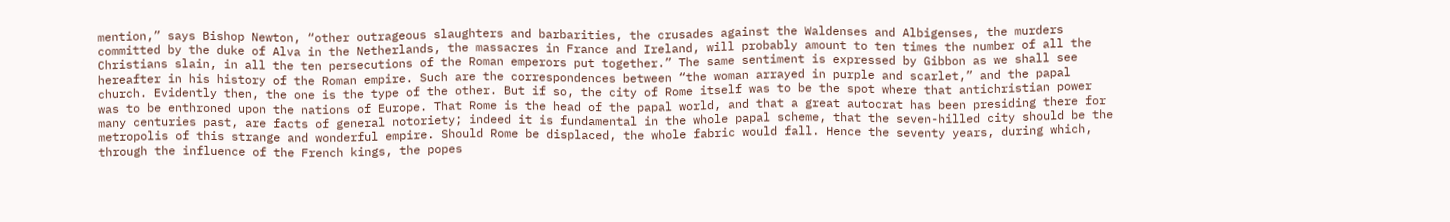mention,” says Bishop Newton, “other outrageous slaughters and barbarities, the crusades against the Waldenses and Albigenses, the murders committed by the duke of Alva in the Netherlands, the massacres in France and Ireland, will probably amount to ten times the number of all the Christians slain, in all the ten persecutions of the Roman emperors put together.” The same sentiment is expressed by Gibbon as we shall see hereafter in his history of the Roman empire. Such are the correspondences between “the woman arrayed in purple and scarlet,” and the papal church. Evidently then, the one is the type of the other. But if so, the city of Rome itself was to be the spot where that antichristian power was to be enthroned upon the nations of Europe. That Rome is the head of the papal world, and that a great autocrat has been presiding there for many centuries past, are facts of general notoriety; indeed it is fundamental in the whole papal scheme, that the seven-hilled city should be the metropolis of this strange and wonderful empire. Should Rome be displaced, the whole fabric would fall. Hence the seventy years, during which, through the influence of the French kings, the popes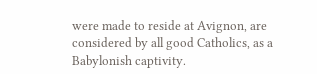were made to reside at Avignon, are considered by all good Catholics, as a Babylonish captivity.